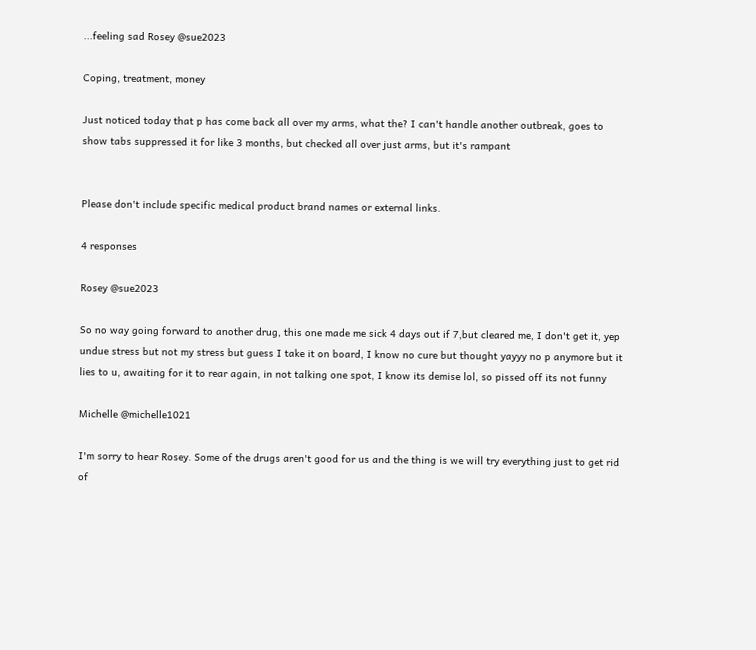...feeling sad Rosey @sue2023

Coping, treatment, money

Just noticed today that p has come back all over my arms, what the? I can't handle another outbreak, goes to show tabs suppressed it for like 3 months, but checked all over just arms, but it's rampant


Please don't include specific medical product brand names or external links.

4 responses

Rosey @sue2023

So no way going forward to another drug, this one made me sick 4 days out if 7,but cleared me, I don't get it, yep undue stress but not my stress but guess I take it on board, I know no cure but thought yayyy no p anymore but it lies to u, awaiting for it to rear again, in not talking one spot, I know its demise lol, so pissed off its not funny

Michelle @michelle1021

I'm sorry to hear Rosey. Some of the drugs aren't good for us and the thing is we will try everything just to get rid of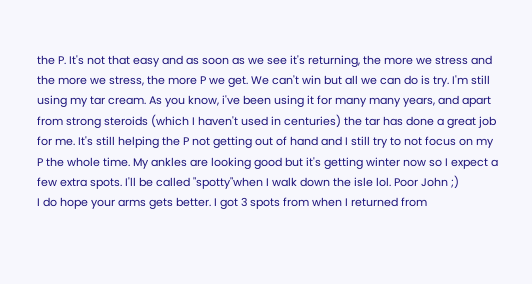the P. It's not that easy and as soon as we see it's returning, the more we stress and the more we stress, the more P we get. We can't win but all we can do is try. I'm still using my tar cream. As you know, i've been using it for many many years, and apart from strong steroids (which I haven't used in centuries) the tar has done a great job for me. It's still helping the P not getting out of hand and I still try to not focus on my P the whole time. My ankles are looking good but it's getting winter now so I expect a few extra spots. I'll be called "spotty"when I walk down the isle lol. Poor John ;)
I do hope your arms gets better. I got 3 spots from when I returned from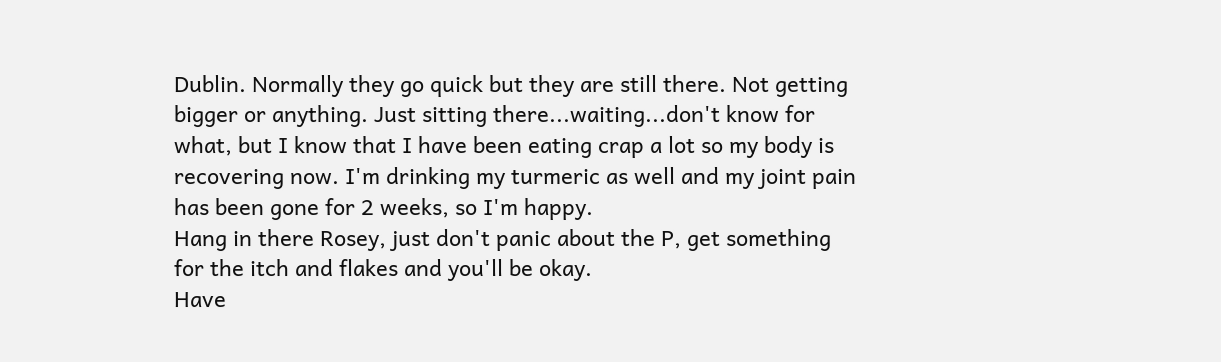Dublin. Normally they go quick but they are still there. Not getting bigger or anything. Just sitting there...waiting...don't know for what, but I know that I have been eating crap a lot so my body is recovering now. I'm drinking my turmeric as well and my joint pain has been gone for 2 weeks, so I'm happy.
Hang in there Rosey, just don't panic about the P, get something for the itch and flakes and you'll be okay.
Have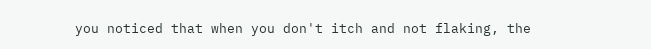you noticed that when you don't itch and not flaking, the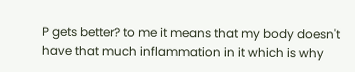P gets better? to me it means that my body doesn't have that much inflammation in it which is why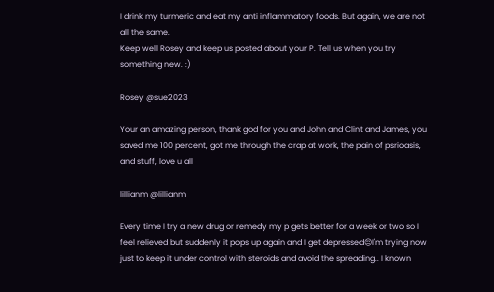I drink my turmeric and eat my anti inflammatory foods. But again, we are not all the same.
Keep well Rosey and keep us posted about your P. Tell us when you try something new. :)

Rosey @sue2023

Your an amazing person, thank god for you and John and Clint and James, you saved me 100 percent, got me through the crap at work, the pain of psrioasis, and stuff, love u all

lillianm @lillianm

Every time I try a new drug or remedy my p gets better for a week or two so I feel relieved but suddenly it pops up again and I get depressed😔I'm trying now just to keep it under control with steroids and avoid the spreading.. I known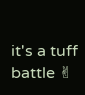it's a tuff battle ✌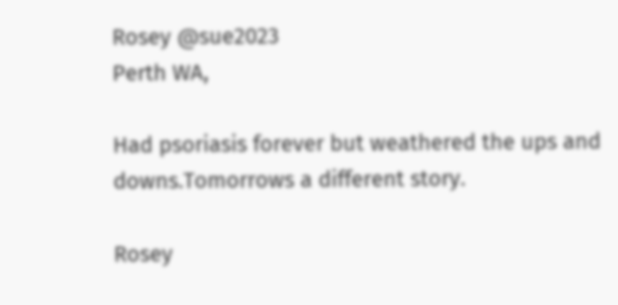Rosey @sue2023
Perth WA,

Had psoriasis forever but weathered the ups and downs.Tomorrows a different story.

Rosey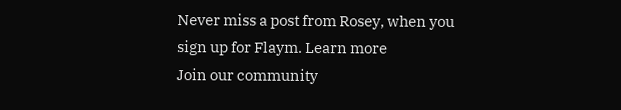Never miss a post from Rosey, when you
sign up for Flaym. Learn more
Join our community